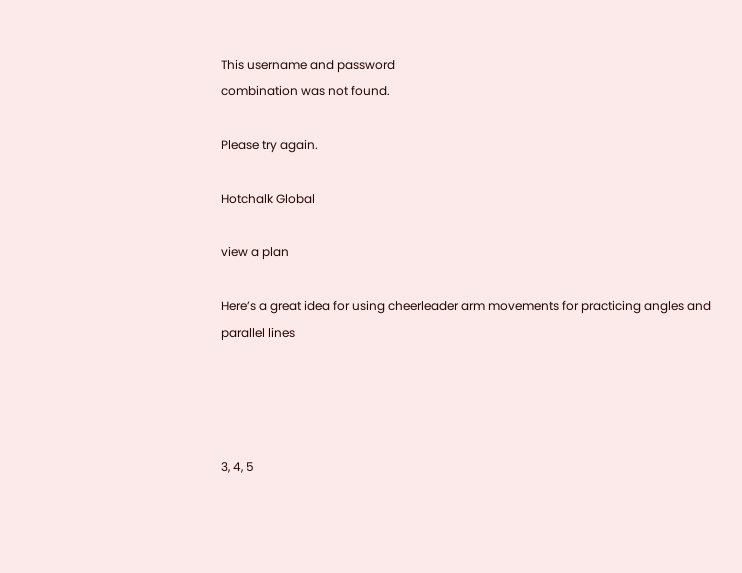This username and password
combination was not found.

Please try again.

Hotchalk Global

view a plan

Here’s a great idea for using cheerleader arm movements for practicing angles and parallel lines




3, 4, 5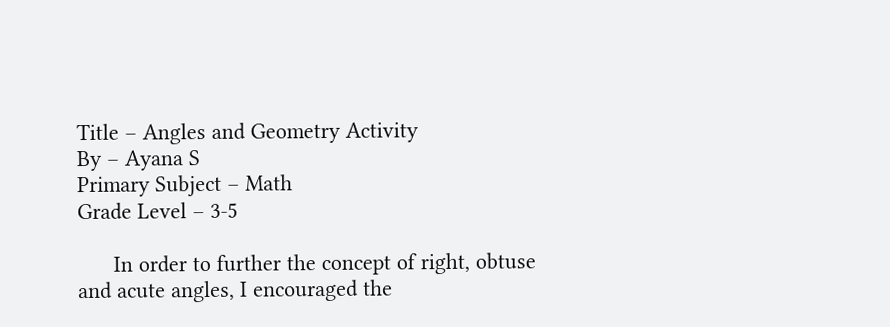Title – Angles and Geometry Activity
By – Ayana S
Primary Subject – Math
Grade Level – 3-5

      In order to further the concept of right, obtuse and acute angles, I encouraged the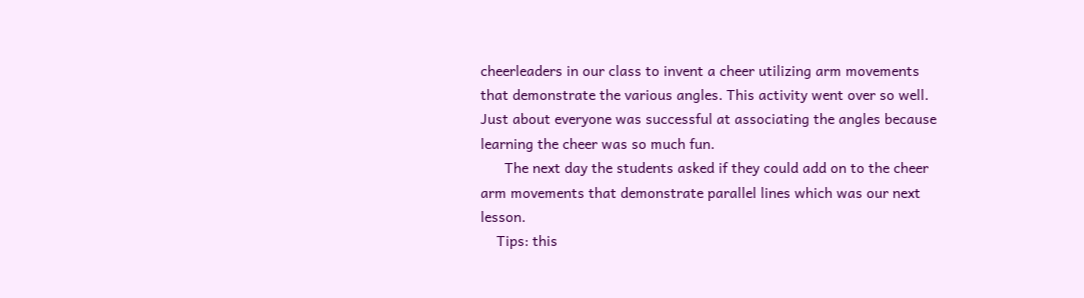cheerleaders in our class to invent a cheer utilizing arm movements that demonstrate the various angles. This activity went over so well. Just about everyone was successful at associating the angles because learning the cheer was so much fun.
      The next day the students asked if they could add on to the cheer arm movements that demonstrate parallel lines which was our next lesson.
    Tips: this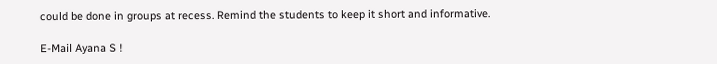could be done in groups at recess. Remind the students to keep it short and informative.

E-Mail Ayana S !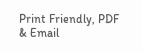Print Friendly, PDF & Email